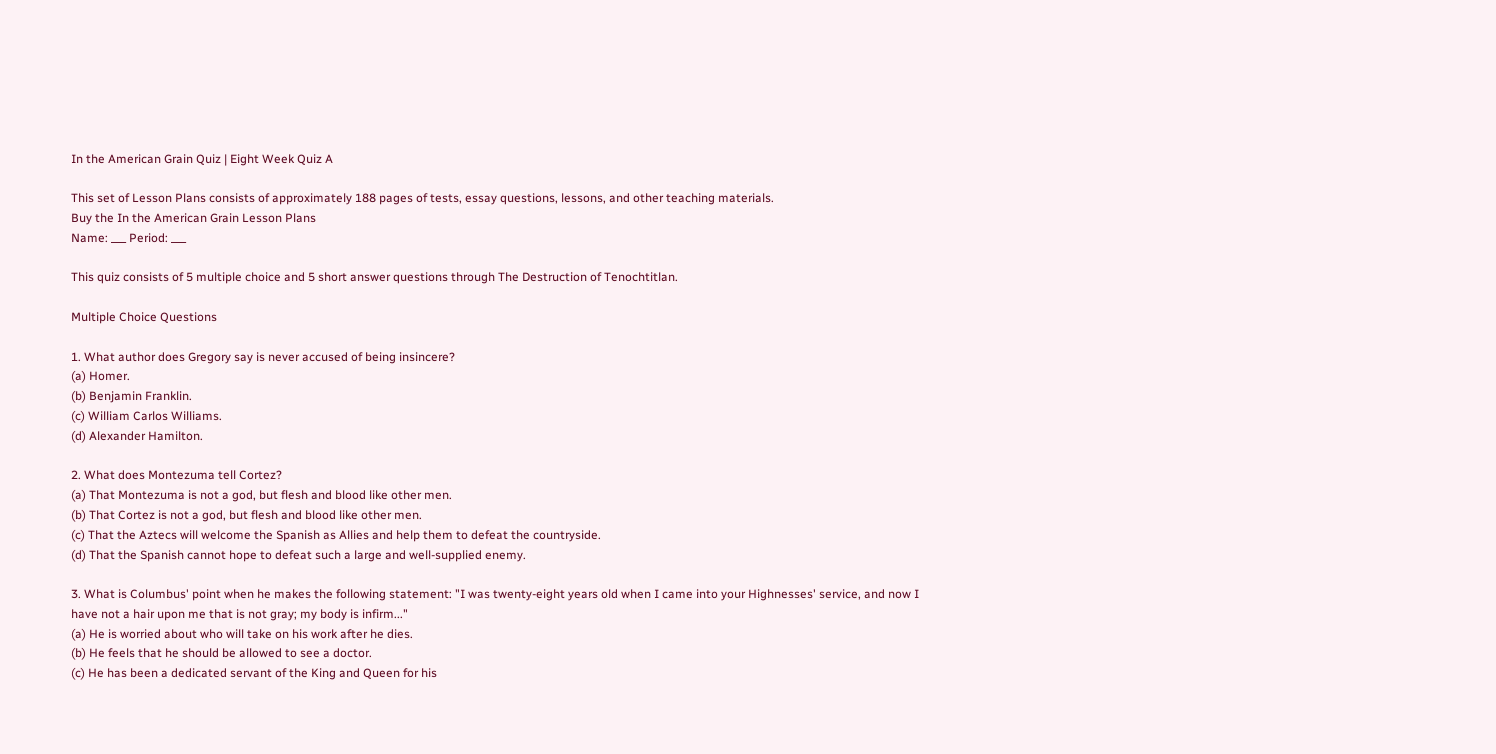In the American Grain Quiz | Eight Week Quiz A

This set of Lesson Plans consists of approximately 188 pages of tests, essay questions, lessons, and other teaching materials.
Buy the In the American Grain Lesson Plans
Name: ___ Period: ___

This quiz consists of 5 multiple choice and 5 short answer questions through The Destruction of Tenochtitlan.

Multiple Choice Questions

1. What author does Gregory say is never accused of being insincere?
(a) Homer.
(b) Benjamin Franklin.
(c) William Carlos Williams.
(d) Alexander Hamilton.

2. What does Montezuma tell Cortez?
(a) That Montezuma is not a god, but flesh and blood like other men.
(b) That Cortez is not a god, but flesh and blood like other men.
(c) That the Aztecs will welcome the Spanish as Allies and help them to defeat the countryside.
(d) That the Spanish cannot hope to defeat such a large and well-supplied enemy.

3. What is Columbus' point when he makes the following statement: "I was twenty-eight years old when I came into your Highnesses' service, and now I have not a hair upon me that is not gray; my body is infirm..."
(a) He is worried about who will take on his work after he dies.
(b) He feels that he should be allowed to see a doctor.
(c) He has been a dedicated servant of the King and Queen for his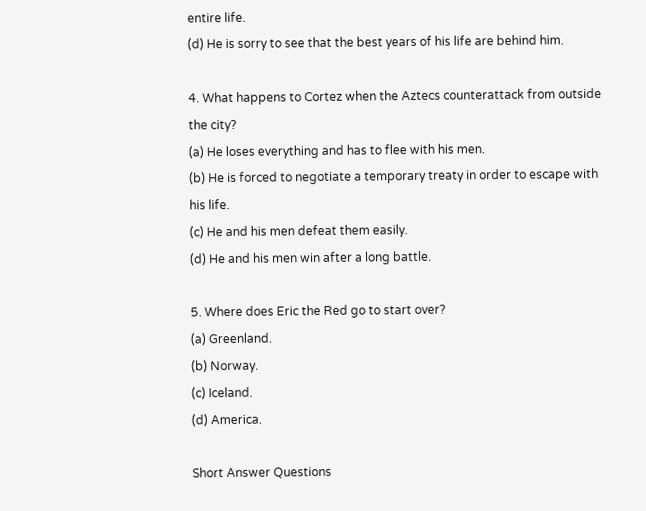entire life.
(d) He is sorry to see that the best years of his life are behind him.

4. What happens to Cortez when the Aztecs counterattack from outside the city?
(a) He loses everything and has to flee with his men.
(b) He is forced to negotiate a temporary treaty in order to escape with his life.
(c) He and his men defeat them easily.
(d) He and his men win after a long battle.

5. Where does Eric the Red go to start over?
(a) Greenland.
(b) Norway.
(c) Iceland.
(d) America.

Short Answer Questions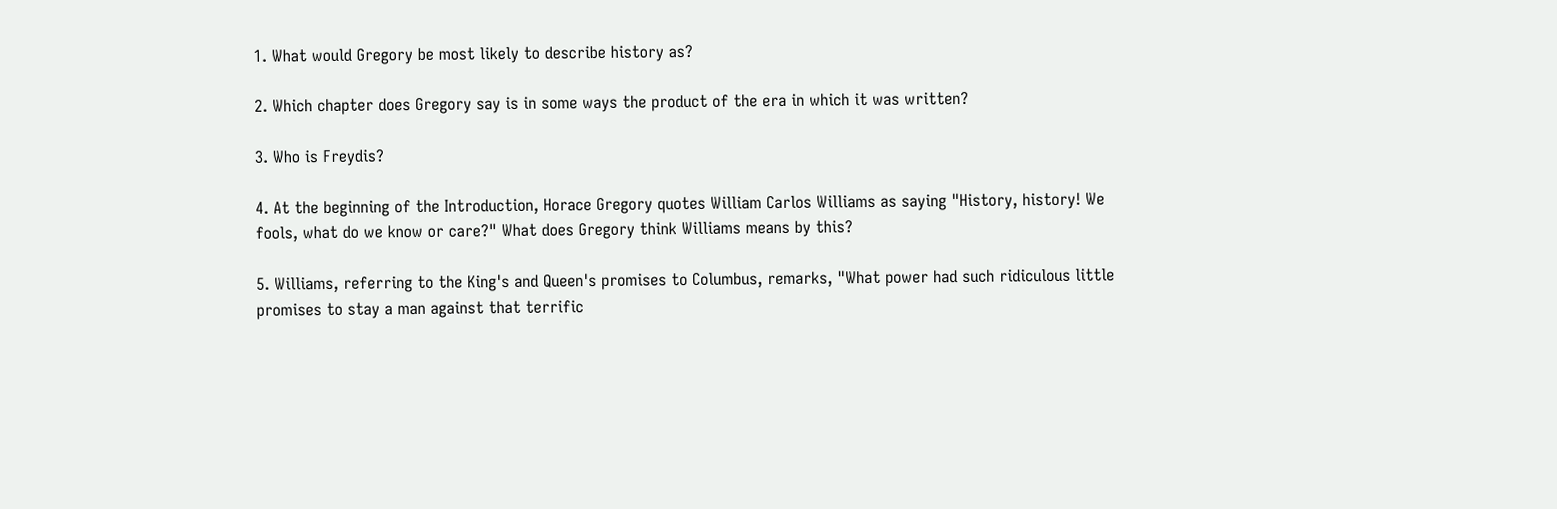1. What would Gregory be most likely to describe history as?

2. Which chapter does Gregory say is in some ways the product of the era in which it was written?

3. Who is Freydis?

4. At the beginning of the Introduction, Horace Gregory quotes William Carlos Williams as saying "History, history! We fools, what do we know or care?" What does Gregory think Williams means by this?

5. Williams, referring to the King's and Queen's promises to Columbus, remarks, "What power had such ridiculous little promises to stay a man against that terrific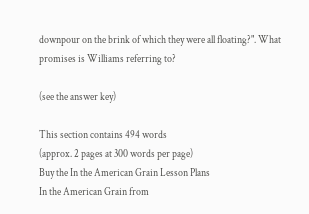downpour on the brink of which they were all floating?". What promises is Williams referring to?

(see the answer key)

This section contains 494 words
(approx. 2 pages at 300 words per page)
Buy the In the American Grain Lesson Plans
In the American Grain from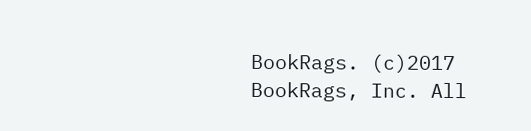BookRags. (c)2017 BookRags, Inc. All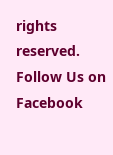rights reserved.
Follow Us on Facebook